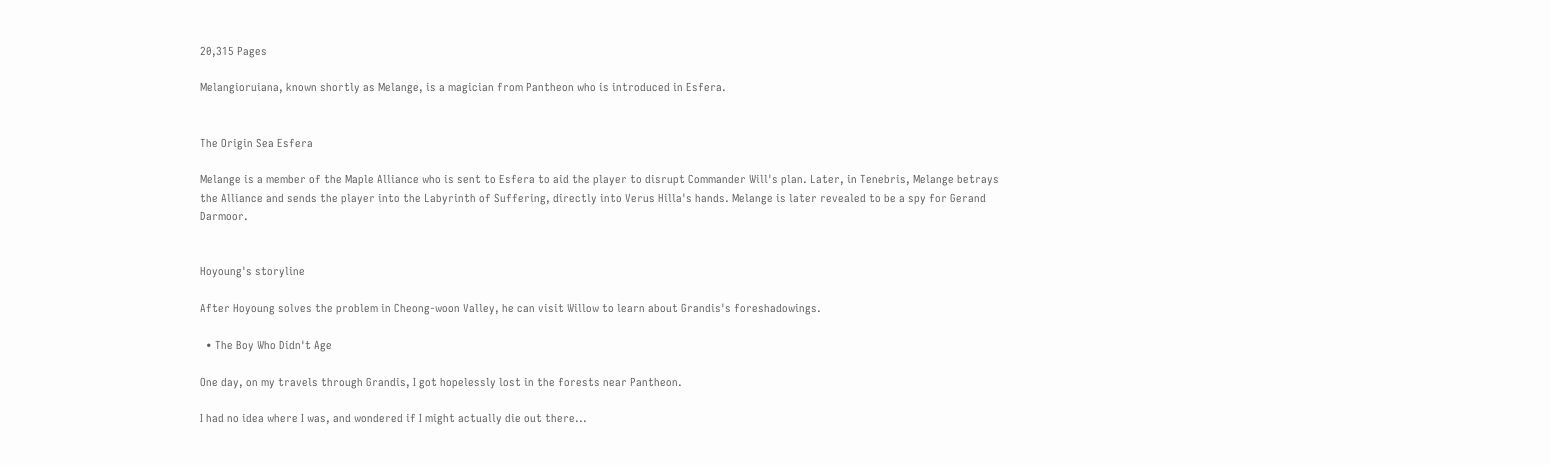20,315 Pages

Melangioruiana, known shortly as Melange, is a magician from Pantheon who is introduced in Esfera.


The Origin Sea Esfera

Melange is a member of the Maple Alliance who is sent to Esfera to aid the player to disrupt Commander Will's plan. Later, in Tenebris, Melange betrays the Alliance and sends the player into the Labyrinth of Suffering, directly into Verus Hilla's hands. Melange is later revealed to be a spy for Gerand Darmoor.


Hoyoung's storyline

After Hoyoung solves the problem in Cheong-woon Valley, he can visit Willow to learn about Grandis's foreshadowings.

  • The Boy Who Didn't Age

One day, on my travels through Grandis, I got hopelessly lost in the forests near Pantheon.

I had no idea where I was, and wondered if I might actually die out there...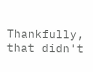Thankfully, that didn't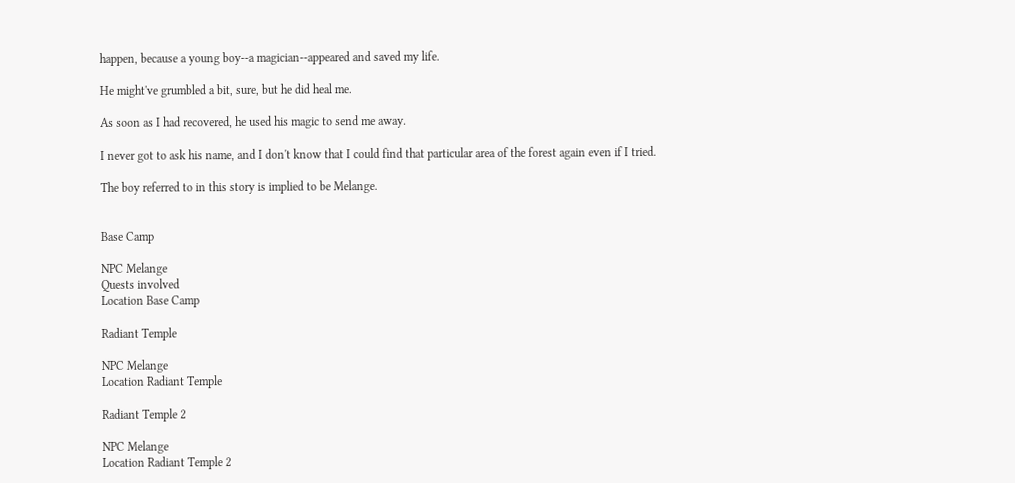happen, because a young boy--a magician--appeared and saved my life.

He might've grumbled a bit, sure, but he did heal me.

As soon as I had recovered, he used his magic to send me away.

I never got to ask his name, and I don't know that I could find that particular area of the forest again even if I tried.

The boy referred to in this story is implied to be Melange.


Base Camp

NPC Melange
Quests involved
Location Base Camp

Radiant Temple

NPC Melange
Location Radiant Temple

Radiant Temple 2

NPC Melange
Location Radiant Temple 2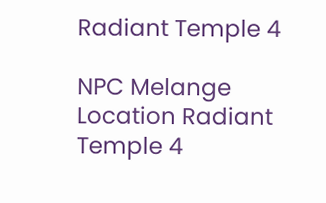Radiant Temple 4

NPC Melange
Location Radiant Temple 4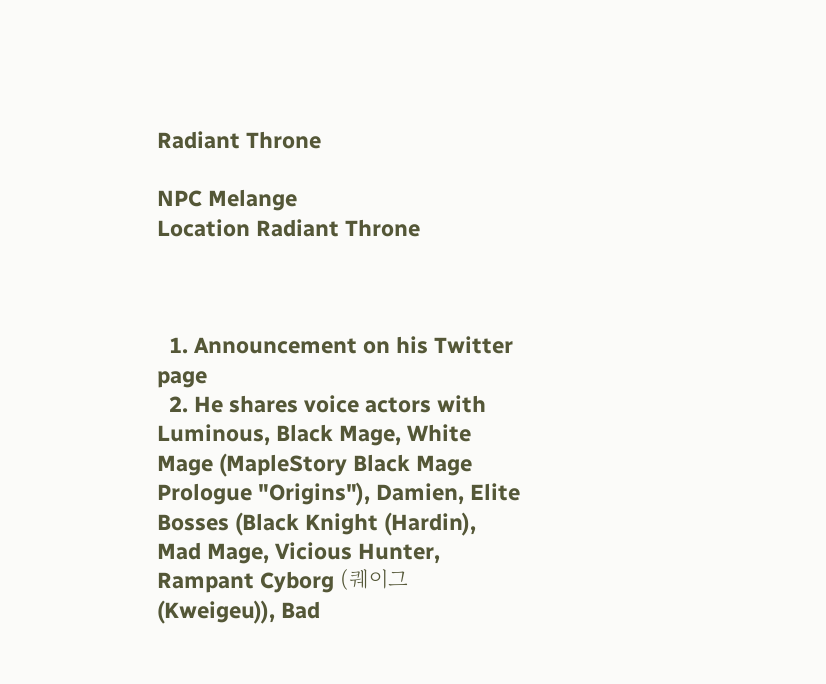Radiant Throne

NPC Melange
Location Radiant Throne



  1. Announcement on his Twitter page
  2. He shares voice actors with Luminous, Black Mage, White Mage (MapleStory Black Mage Prologue "Origins"), Damien, Elite Bosses (Black Knight (Hardin), Mad Mage, Vicious Hunter, Rampant Cyborg (퀘이그 (Kweigeu)), Bad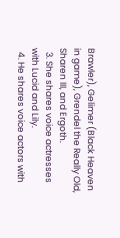Brawler), Gelimer (Black Heaven in game), Grendel the Really Old, Sharen III, and Ergoth.
  3. She shares voice actresses with Lucid and Lily.
  4. He shares voice actors with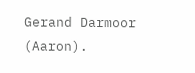Gerand Darmoor (Aaron).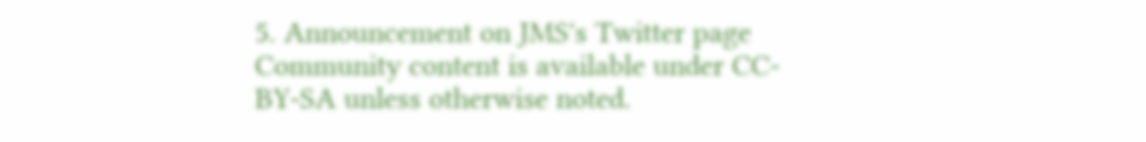5. Announcement on JMS's Twitter page
Community content is available under CC-BY-SA unless otherwise noted.